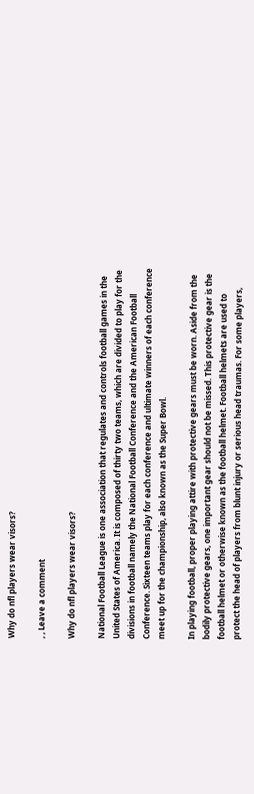Why do nfl players wear visors?

, , Leave a comment

Why do nfl players wear visors?

National Football League is one association that regulates and controls football games in the United States of America. It is composed of thirty two teams, which are divided to play for the divisions in football namely the National Football Conference and the American Football Conference. Sixteen teams play for each conference and ultimate winners of each conference meet up for the championship, also known as the Super Bowl.

In playing football, proper playing attire with protective gears must be worn. Aside from the bodily protective gears, one important gear should not be missed. This protective gear is the football helmet or otherwise known as the football helmet. Football helmets are used to protect the head of players from blunt injury or serious head traumas. For some players,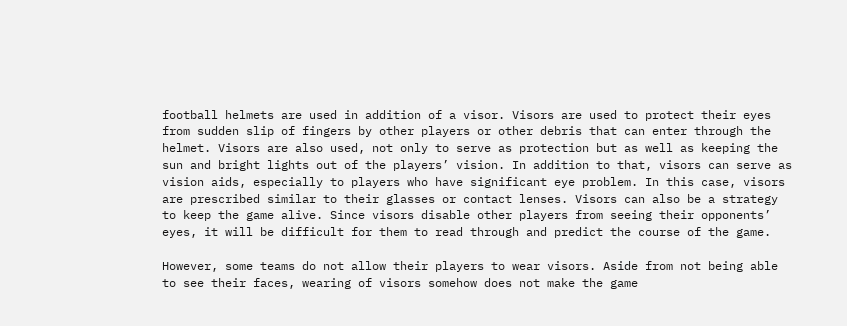football helmets are used in addition of a visor. Visors are used to protect their eyes from sudden slip of fingers by other players or other debris that can enter through the helmet. Visors are also used, not only to serve as protection but as well as keeping the sun and bright lights out of the players’ vision. In addition to that, visors can serve as vision aids, especially to players who have significant eye problem. In this case, visors are prescribed similar to their glasses or contact lenses. Visors can also be a strategy to keep the game alive. Since visors disable other players from seeing their opponents’ eyes, it will be difficult for them to read through and predict the course of the game.

However, some teams do not allow their players to wear visors. Aside from not being able to see their faces, wearing of visors somehow does not make the game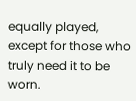equally played, except for those who truly need it to be worn.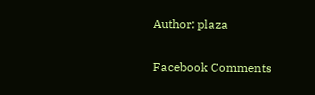Author: plaza

Facebook Comments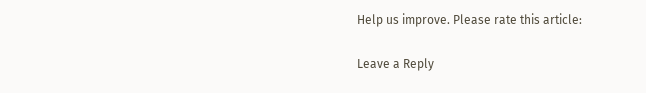Help us improve. Please rate this article:

Leave a Reply